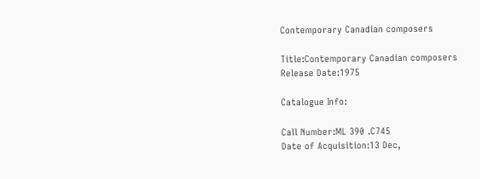Contemporary Canadian composers

Title:Contemporary Canadian composers
Release Date:1975

Catalogue Info:

Call Number:ML 390 .C745
Date of Acquisition:13 Dec,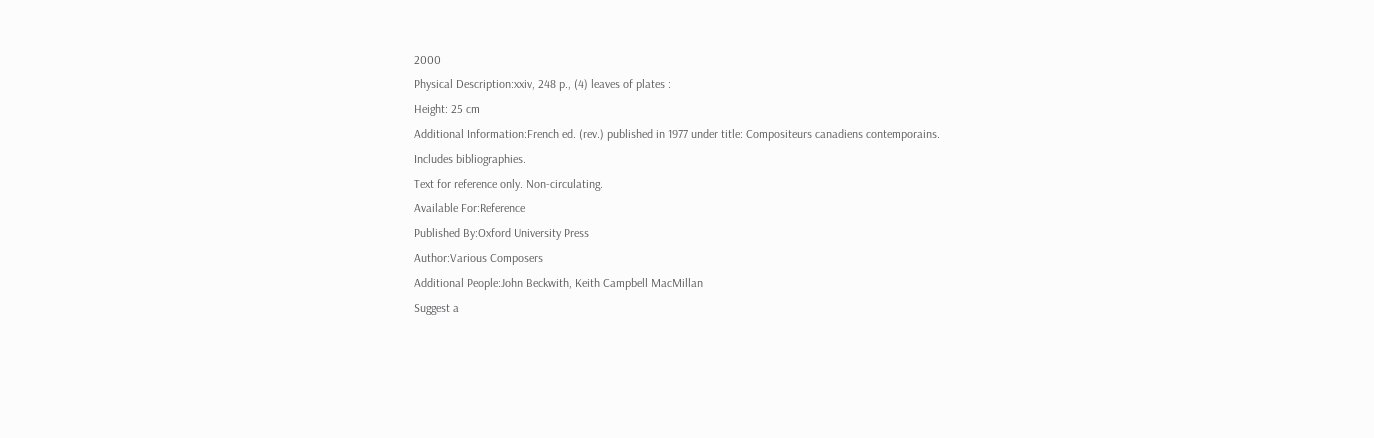2000
Physical Description:xxiv, 248 p., (4) leaves of plates :
Height: 25 cm
Additional Information:French ed. (rev.) published in 1977 under title: Compositeurs canadiens contemporains.
Includes bibliographies.
Text for reference only. Non-circulating.
Available For:Reference
Published By:Oxford University Press
Author:Various Composers
Additional People:John Beckwith, Keith Campbell MacMillan
Suggest a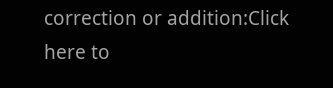correction or addition:Click here to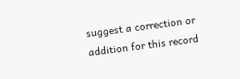suggest a correction or addition for this record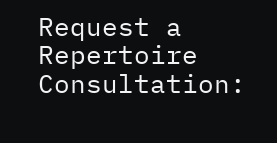Request a Repertoire Consultation: